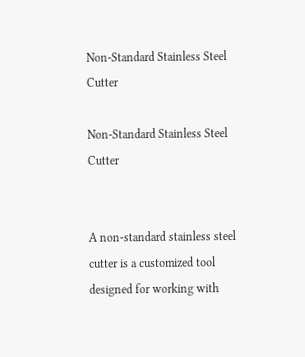Non-Standard Stainless Steel Cutter

Non-Standard Stainless Steel Cutter


A non-standard stainless steel cutter is a customized tool designed for working with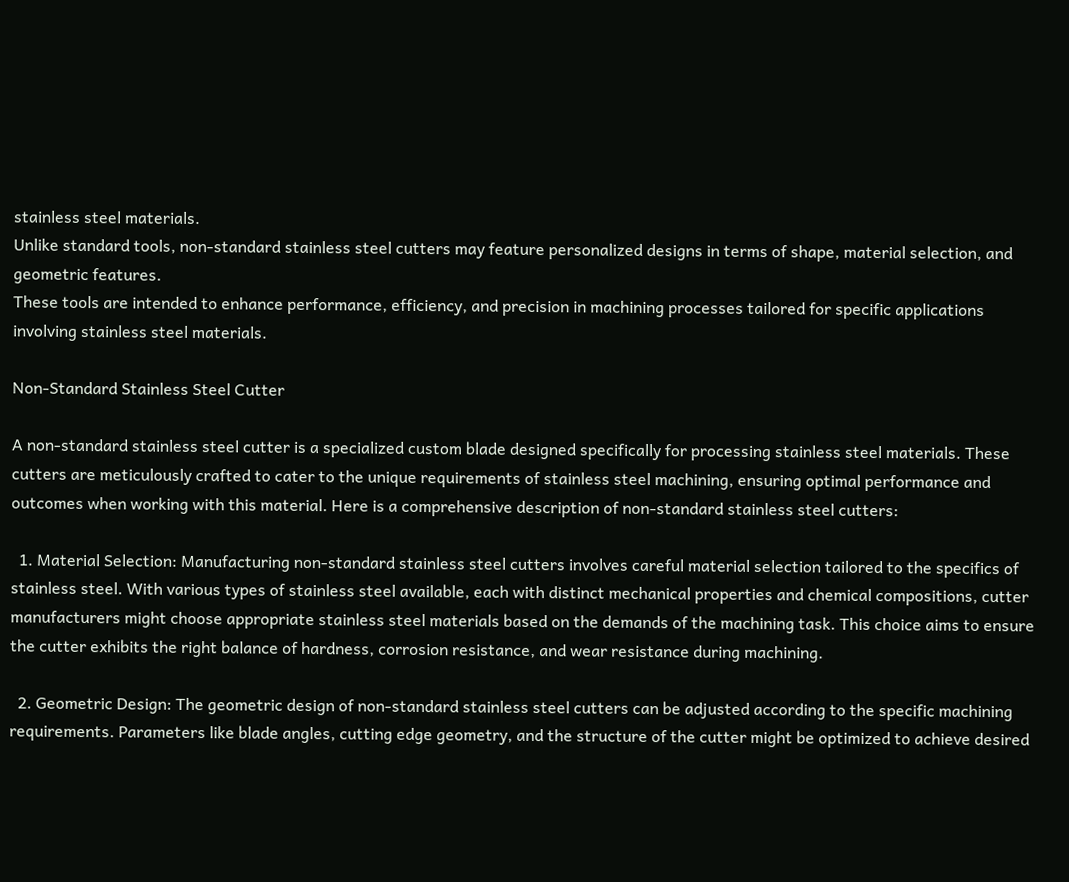stainless steel materials.
Unlike standard tools, non-standard stainless steel cutters may feature personalized designs in terms of shape, material selection, and geometric features.
These tools are intended to enhance performance, efficiency, and precision in machining processes tailored for specific applications involving stainless steel materials.

Non-Standard Stainless Steel Cutter

A non-standard stainless steel cutter is a specialized custom blade designed specifically for processing stainless steel materials. These cutters are meticulously crafted to cater to the unique requirements of stainless steel machining, ensuring optimal performance and outcomes when working with this material. Here is a comprehensive description of non-standard stainless steel cutters:

  1. Material Selection: Manufacturing non-standard stainless steel cutters involves careful material selection tailored to the specifics of stainless steel. With various types of stainless steel available, each with distinct mechanical properties and chemical compositions, cutter manufacturers might choose appropriate stainless steel materials based on the demands of the machining task. This choice aims to ensure the cutter exhibits the right balance of hardness, corrosion resistance, and wear resistance during machining.

  2. Geometric Design: The geometric design of non-standard stainless steel cutters can be adjusted according to the specific machining requirements. Parameters like blade angles, cutting edge geometry, and the structure of the cutter might be optimized to achieve desired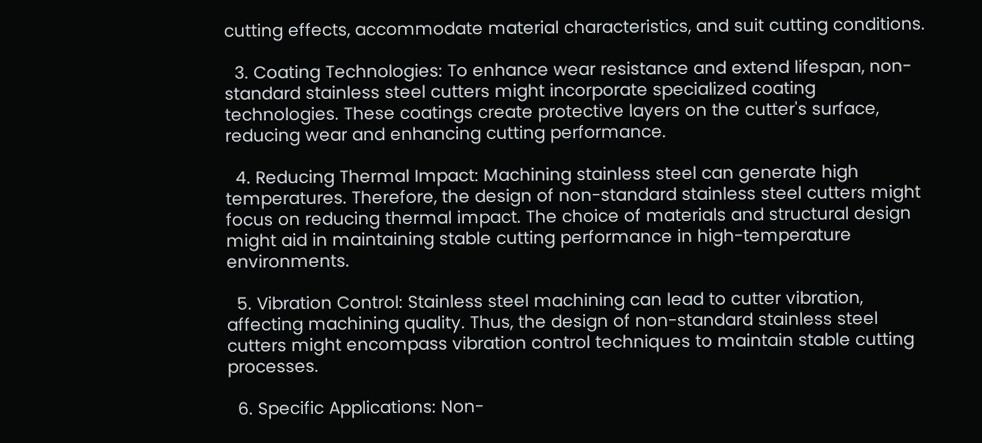cutting effects, accommodate material characteristics, and suit cutting conditions.

  3. Coating Technologies: To enhance wear resistance and extend lifespan, non-standard stainless steel cutters might incorporate specialized coating technologies. These coatings create protective layers on the cutter's surface, reducing wear and enhancing cutting performance.

  4. Reducing Thermal Impact: Machining stainless steel can generate high temperatures. Therefore, the design of non-standard stainless steel cutters might focus on reducing thermal impact. The choice of materials and structural design might aid in maintaining stable cutting performance in high-temperature environments.

  5. Vibration Control: Stainless steel machining can lead to cutter vibration, affecting machining quality. Thus, the design of non-standard stainless steel cutters might encompass vibration control techniques to maintain stable cutting processes.

  6. Specific Applications: Non-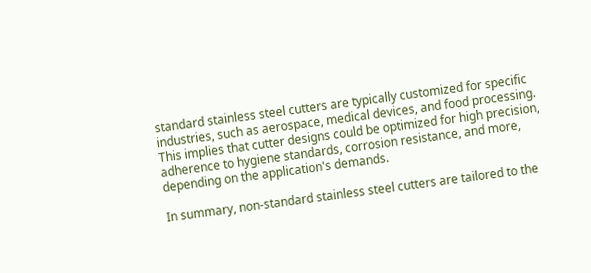standard stainless steel cutters are typically customized for specific industries, such as aerospace, medical devices, and food processing. This implies that cutter designs could be optimized for high precision, adherence to hygiene standards, corrosion resistance, and more, depending on the application's demands.

In summary, non-standard stainless steel cutters are tailored to the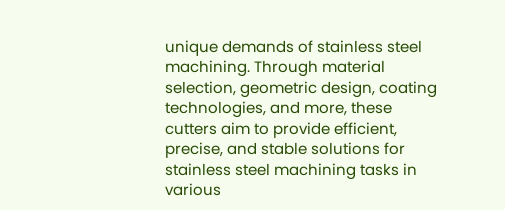unique demands of stainless steel machining. Through material selection, geometric design, coating technologies, and more, these cutters aim to provide efficient, precise, and stable solutions for stainless steel machining tasks in various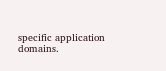specific application domains.